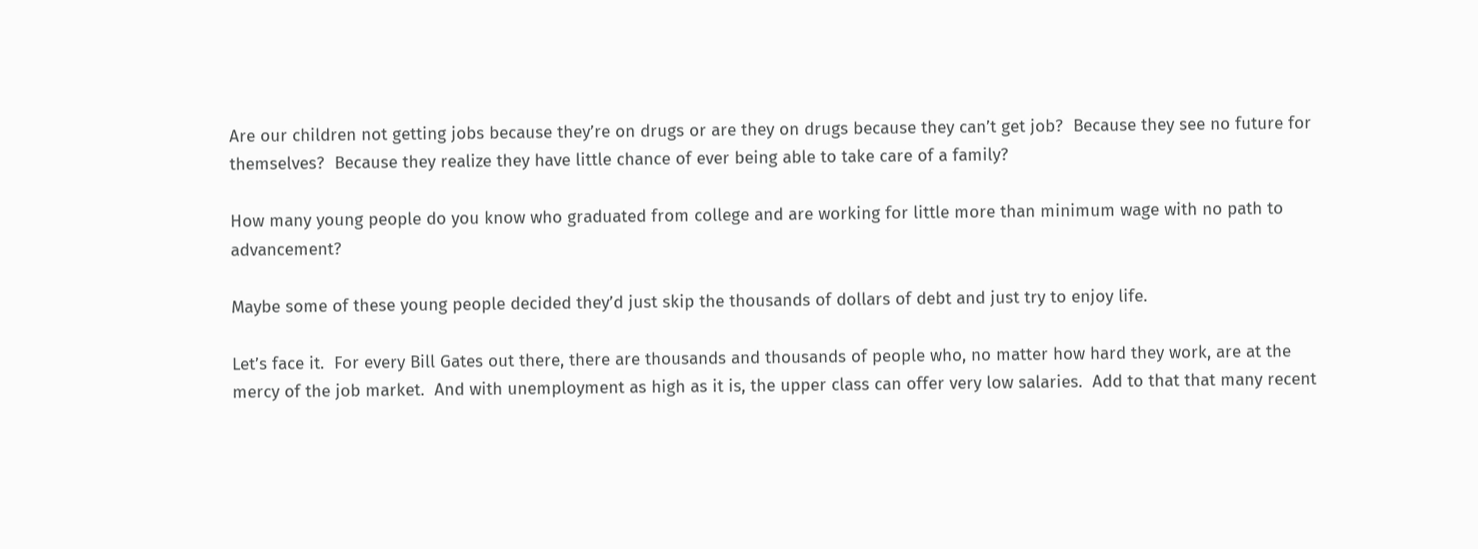Are our children not getting jobs because they’re on drugs or are they on drugs because they can’t get job?  Because they see no future for themselves?  Because they realize they have little chance of ever being able to take care of a family?

How many young people do you know who graduated from college and are working for little more than minimum wage with no path to advancement?

Maybe some of these young people decided they’d just skip the thousands of dollars of debt and just try to enjoy life.

Let’s face it.  For every Bill Gates out there, there are thousands and thousands of people who, no matter how hard they work, are at the mercy of the job market.  And with unemployment as high as it is, the upper class can offer very low salaries.  Add to that that many recent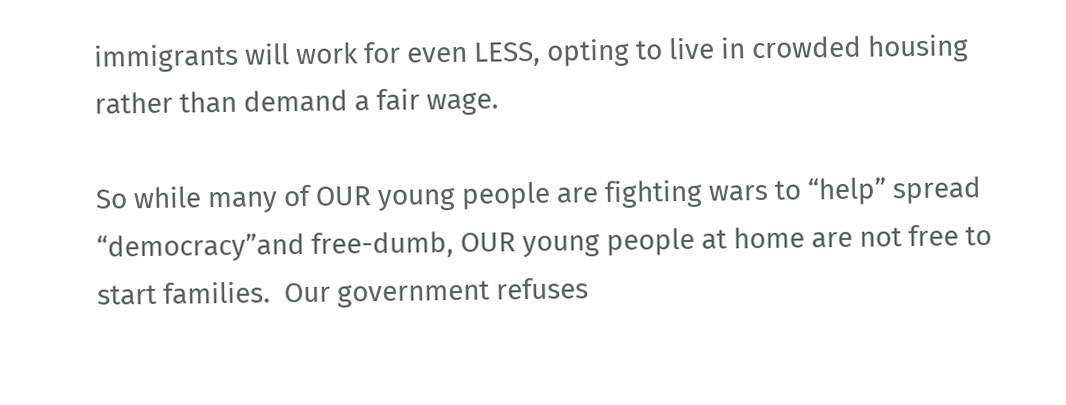immigrants will work for even LESS, opting to live in crowded housing rather than demand a fair wage.

So while many of OUR young people are fighting wars to “help” spread “democracy”and free-dumb, OUR young people at home are not free to start families.  Our government refuses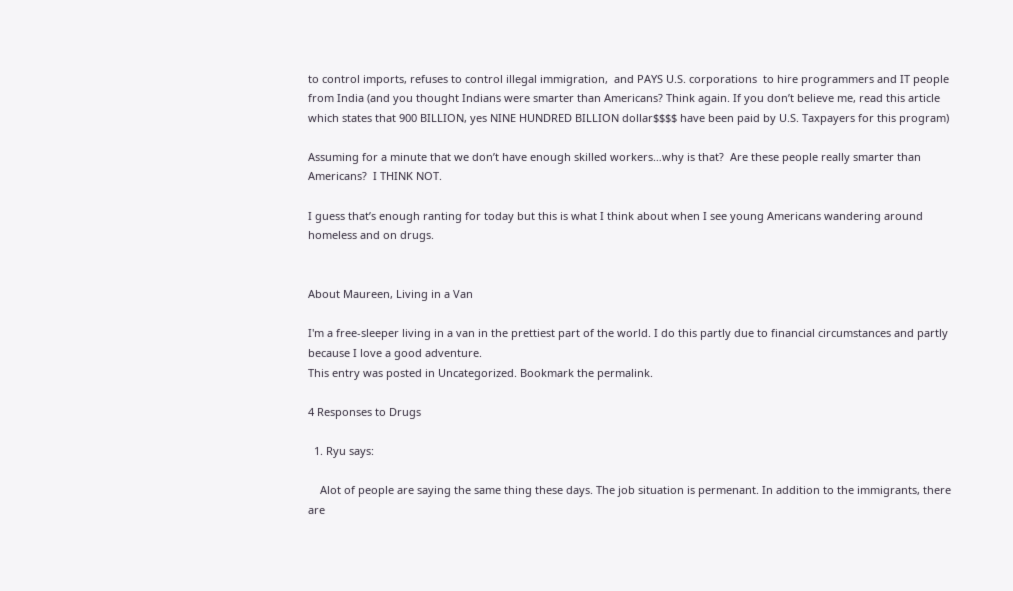to control imports, refuses to control illegal immigration,  and PAYS U.S. corporations  to hire programmers and IT people from India (and you thought Indians were smarter than Americans? Think again. If you don’t believe me, read this article which states that 900 BILLION, yes NINE HUNDRED BILLION dollar$$$$ have been paid by U.S. Taxpayers for this program)

Assuming for a minute that we don’t have enough skilled workers…why is that?  Are these people really smarter than Americans?  I THINK NOT.

I guess that’s enough ranting for today but this is what I think about when I see young Americans wandering around homeless and on drugs.


About Maureen, Living in a Van

I'm a free-sleeper living in a van in the prettiest part of the world. I do this partly due to financial circumstances and partly because I love a good adventure.
This entry was posted in Uncategorized. Bookmark the permalink.

4 Responses to Drugs

  1. Ryu says:

    Alot of people are saying the same thing these days. The job situation is permenant. In addition to the immigrants, there are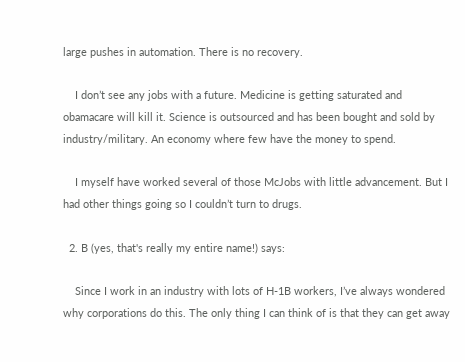large pushes in automation. There is no recovery.

    I don’t see any jobs with a future. Medicine is getting saturated and obamacare will kill it. Science is outsourced and has been bought and sold by industry/military. An economy where few have the money to spend.

    I myself have worked several of those McJobs with little advancement. But I had other things going so I couldn’t turn to drugs.

  2. B (yes, that's really my entire name!) says:

    Since I work in an industry with lots of H-1B workers, I’ve always wondered why corporations do this. The only thing I can think of is that they can get away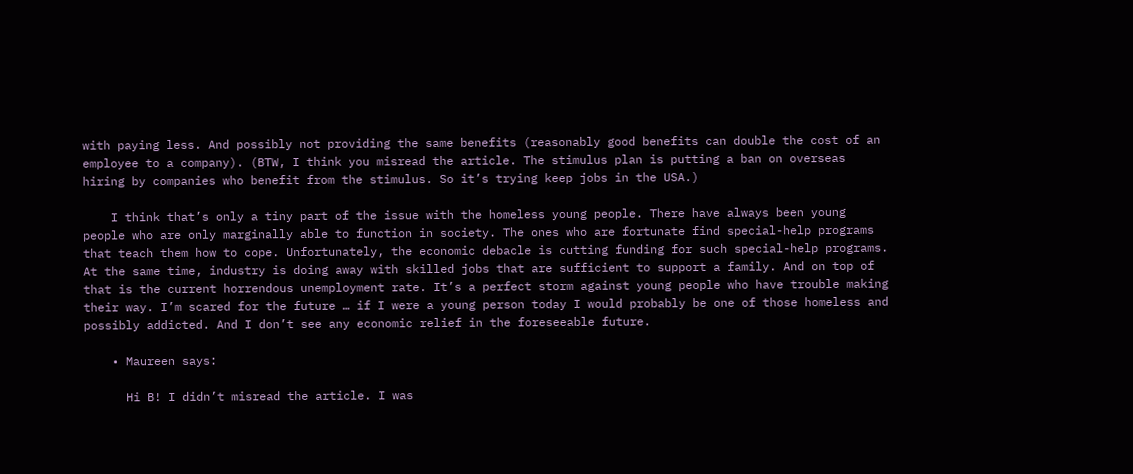with paying less. And possibly not providing the same benefits (reasonably good benefits can double the cost of an employee to a company). (BTW, I think you misread the article. The stimulus plan is putting a ban on overseas hiring by companies who benefit from the stimulus. So it’s trying keep jobs in the USA.)

    I think that’s only a tiny part of the issue with the homeless young people. There have always been young people who are only marginally able to function in society. The ones who are fortunate find special-help programs that teach them how to cope. Unfortunately, the economic debacle is cutting funding for such special-help programs. At the same time, industry is doing away with skilled jobs that are sufficient to support a family. And on top of that is the current horrendous unemployment rate. It’s a perfect storm against young people who have trouble making their way. I’m scared for the future … if I were a young person today I would probably be one of those homeless and possibly addicted. And I don’t see any economic relief in the foreseeable future.

    • Maureen says:

      Hi B! I didn’t misread the article. I was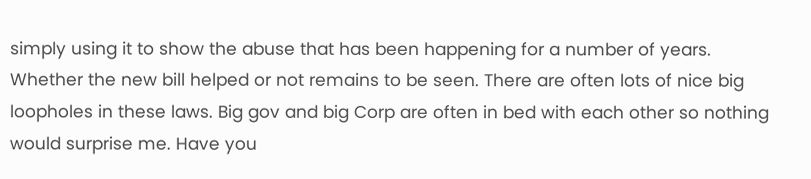simply using it to show the abuse that has been happening for a number of years. Whether the new bill helped or not remains to be seen. There are often lots of nice big loopholes in these laws. Big gov and big Corp are often in bed with each other so nothing would surprise me. Have you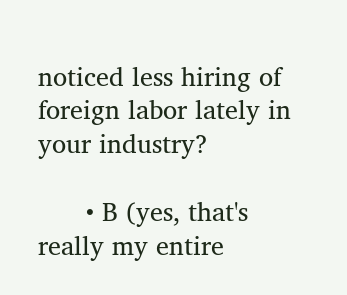noticed less hiring of foreign labor lately in your industry?

      • B (yes, that's really my entire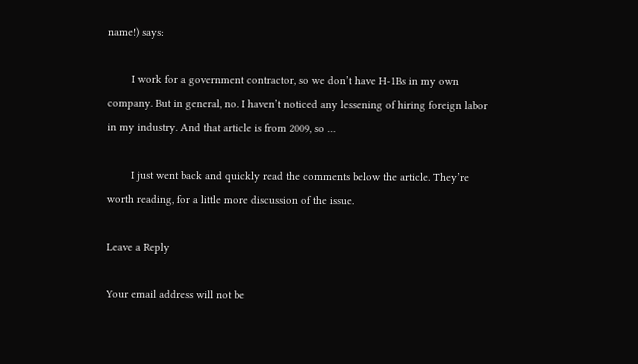name!) says:

        I work for a government contractor, so we don’t have H-1Bs in my own company. But in general, no. I haven’t noticed any lessening of hiring foreign labor in my industry. And that article is from 2009, so …

        I just went back and quickly read the comments below the article. They’re worth reading, for a little more discussion of the issue.

Leave a Reply

Your email address will not be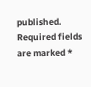published. Required fields are marked *